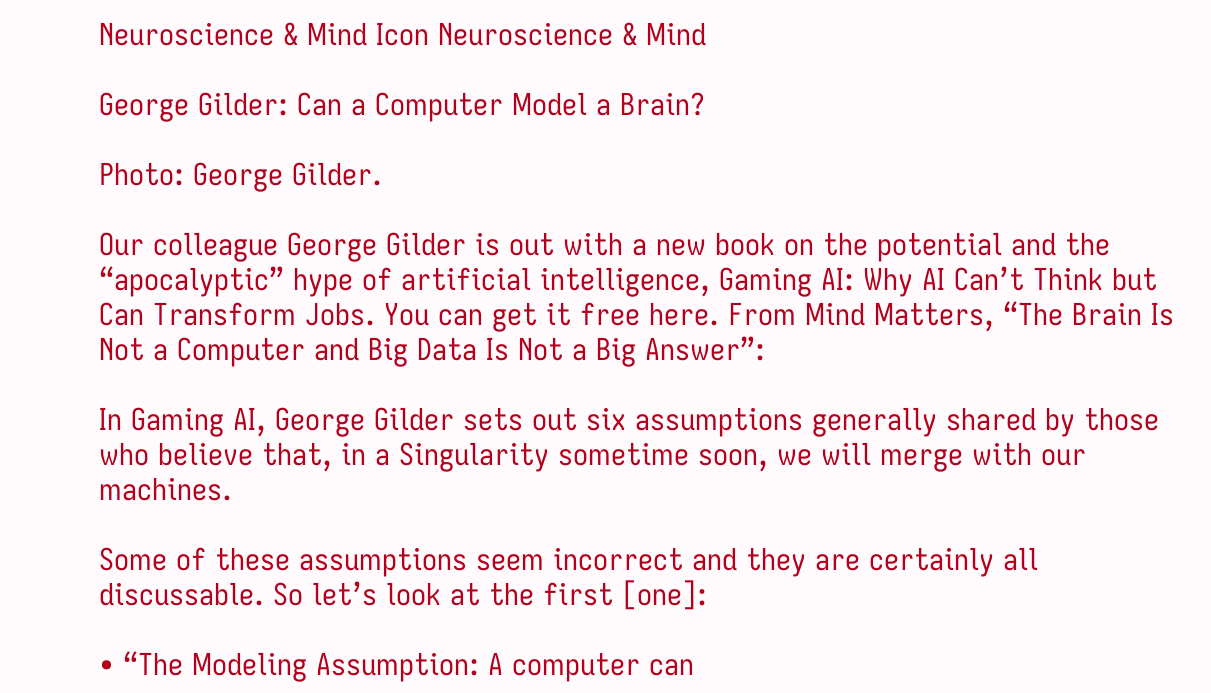Neuroscience & Mind Icon Neuroscience & Mind

George Gilder: Can a Computer Model a Brain?

Photo: George Gilder.

Our colleague George Gilder is out with a new book on the potential and the “apocalyptic” hype of artificial intelligence, Gaming AI: Why AI Can’t Think but Can Transform Jobs. You can get it free here. From Mind Matters, “The Brain Is Not a Computer and Big Data Is Not a Big Answer”:

In Gaming AI, George Gilder sets out six assumptions generally shared by those who believe that, in a Singularity sometime soon, we will merge with our machines.

Some of these assumptions seem incorrect and they are certainly all discussable. So let’s look at the first [one]:

• “The Modeling Assumption: A computer can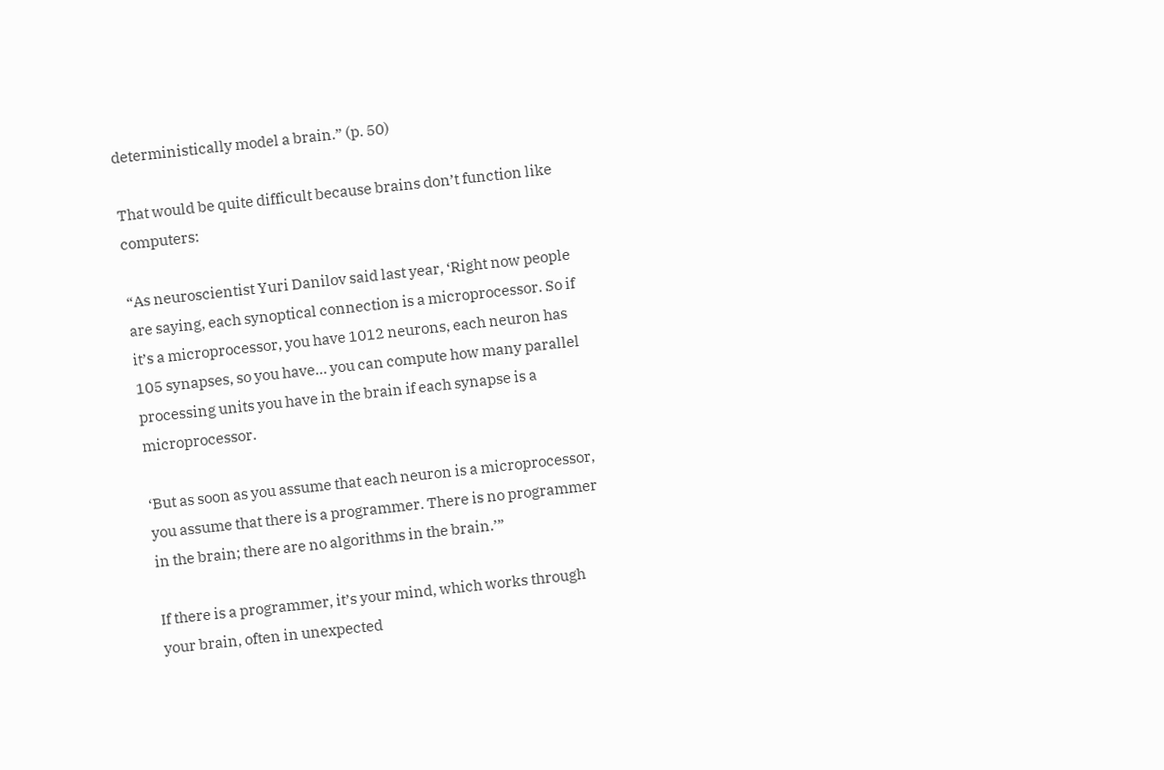deterministically model a brain.” (p. 50)

That would be quite difficult because brains don’t function like computers:

“As neuroscientist Yuri Danilov said last year, ‘Right now people are saying, each synoptical connection is a microprocessor. So if it’s a microprocessor, you have 1012 neurons, each neuron has 105 synapses, so you have… you can compute how many parallel processing units you have in the brain if each synapse is a microprocessor.

‘But as soon as you assume that each neuron is a microprocessor, you assume that there is a programmer. There is no programmer in the brain; there are no algorithms in the brain.’”

If there is a programmer, it’s your mind, which works through your brain, often in unexpected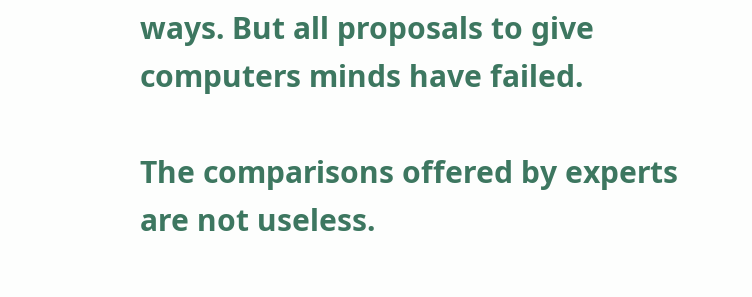ways. But all proposals to give computers minds have failed.

The comparisons offered by experts are not useless.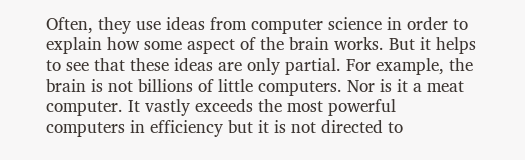Often, they use ideas from computer science in order to explain how some aspect of the brain works. But it helps to see that these ideas are only partial. For example, the brain is not billions of little computers. Nor is it a meat computer. It vastly exceeds the most powerful computers in efficiency but it is not directed to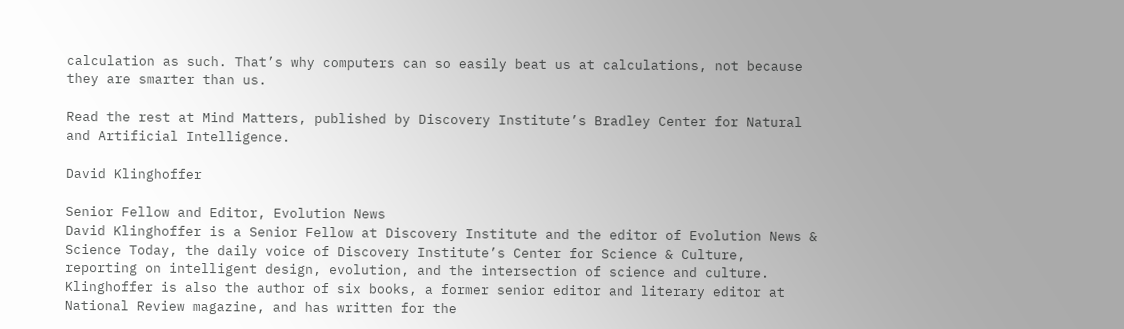calculation as such. That’s why computers can so easily beat us at calculations, not because they are smarter than us.

Read the rest at Mind Matters, published by Discovery Institute’s Bradley Center for Natural and Artificial Intelligence.

David Klinghoffer

Senior Fellow and Editor, Evolution News
David Klinghoffer is a Senior Fellow at Discovery Institute and the editor of Evolution News & Science Today, the daily voice of Discovery Institute’s Center for Science & Culture, reporting on intelligent design, evolution, and the intersection of science and culture. Klinghoffer is also the author of six books, a former senior editor and literary editor at National Review magazine, and has written for the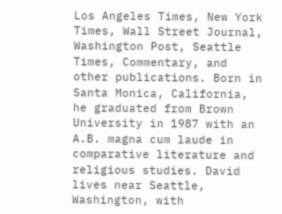Los Angeles Times, New York Times, Wall Street Journal, Washington Post, Seattle Times, Commentary, and other publications. Born in Santa Monica, California, he graduated from Brown University in 1987 with an A.B. magna cum laude in comparative literature and religious studies. David lives near Seattle, Washington, with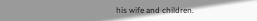his wife and children.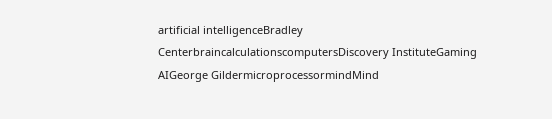artificial intelligenceBradley CenterbraincalculationscomputersDiscovery InstituteGaming AIGeorge GildermicroprocessormindMind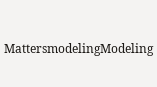MattersmodelingModeling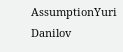AssumptionYuri Danilov